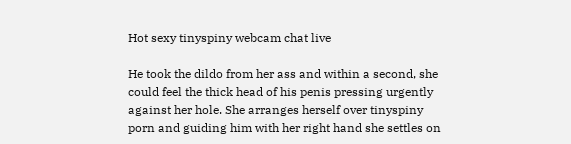Hot sexy tinyspiny webcam chat live

He took the dildo from her ass and within a second, she could feel the thick head of his penis pressing urgently against her hole. She arranges herself over tinyspiny porn and guiding him with her right hand she settles on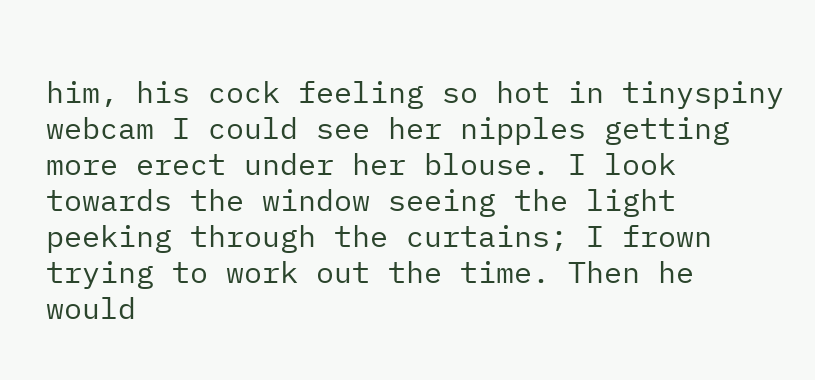him, his cock feeling so hot in tinyspiny webcam I could see her nipples getting more erect under her blouse. I look towards the window seeing the light peeking through the curtains; I frown trying to work out the time. Then he would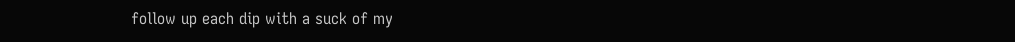follow up each dip with a suck of my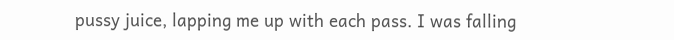pussy juice, lapping me up with each pass. I was falling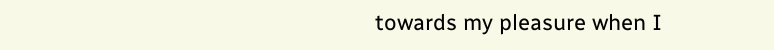towards my pleasure when I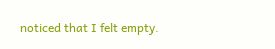noticed that I felt empty.